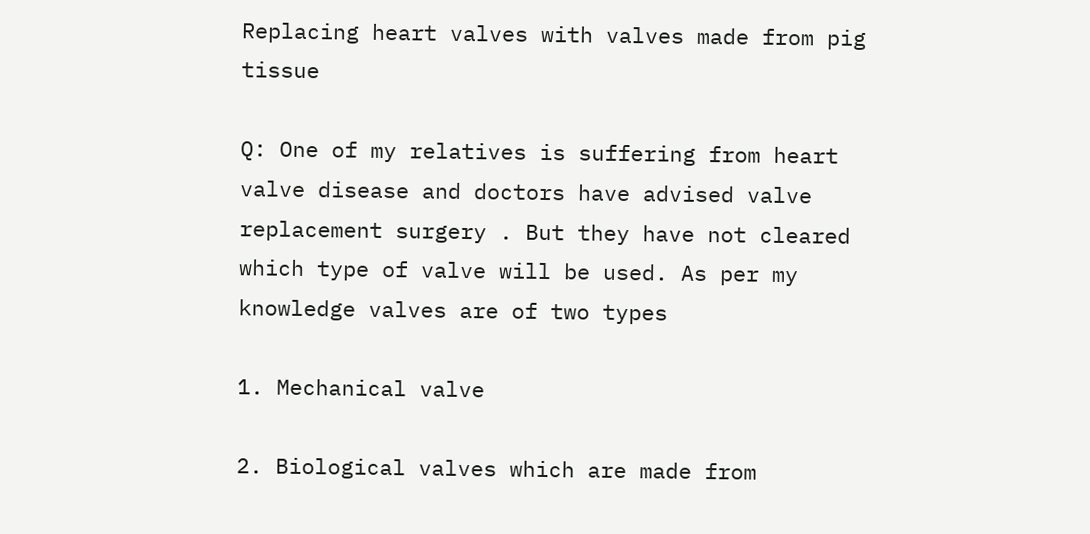Replacing heart valves with valves made from pig tissue

Q: One of my relatives is suffering from heart valve disease and doctors have advised valve replacement surgery . But they have not cleared which type of valve will be used. As per my knowledge valves are of two types

1. Mechanical valve

2. Biological valves which are made from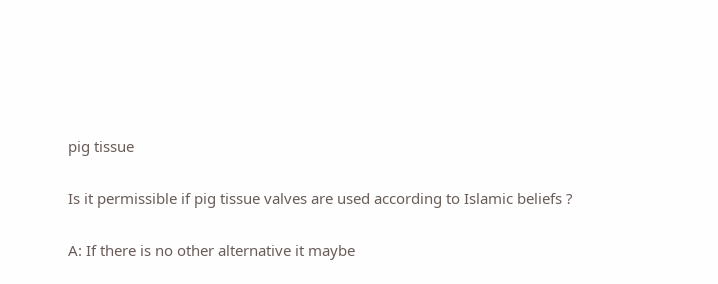pig tissue

Is it permissible if pig tissue valves are used according to Islamic beliefs ?

A: If there is no other alternative it maybe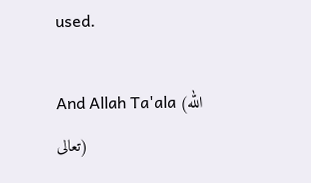used.

And Allah Ta'ala (الله تعالى)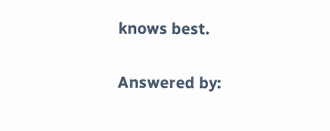knows best.


Answered by: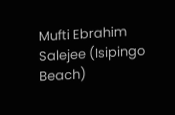Mufti Ebrahim Salejee (Isipingo Beach)